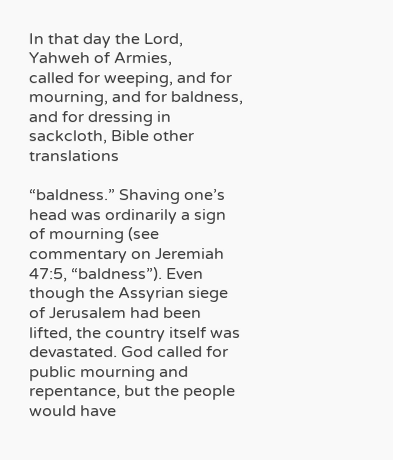In that day the Lord, Yahweh of Armies,
called for weeping, and for mourning, and for baldness,
and for dressing in sackcloth, Bible other translations

“baldness.” Shaving one’s head was ordinarily a sign of mourning (see commentary on Jeremiah 47:5, “baldness”). Even though the Assyrian siege of Jerusalem had been lifted, the country itself was devastated. God called for public mourning and repentance, but the people would have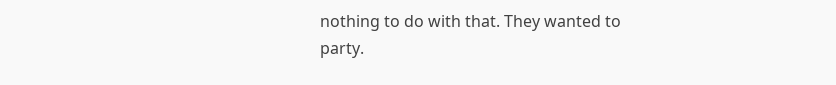nothing to do with that. They wanted to party.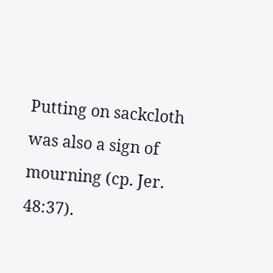Putting on sackcloth was also a sign of mourning (cp. Jer. 48:37).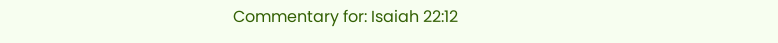Commentary for: Isaiah 22:12